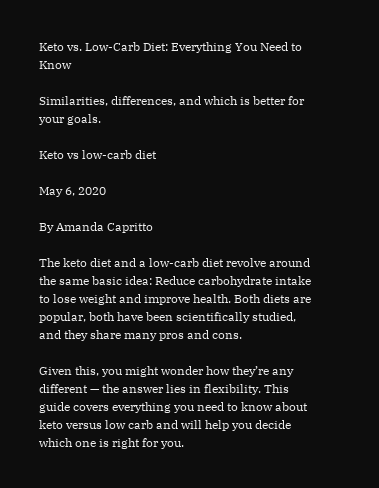Keto vs. Low-Carb Diet: Everything You Need to Know

Similarities, differences, and which is better for your goals.

Keto vs low-carb diet

May 6, 2020

By Amanda Capritto

The keto diet and a low-carb diet revolve around the same basic idea: Reduce carbohydrate intake to lose weight and improve health. Both diets are popular, both have been scientifically studied, and they share many pros and cons.

Given this, you might wonder how they’re any different — the answer lies in flexibility. This guide covers everything you need to know about keto versus low carb and will help you decide which one is right for you.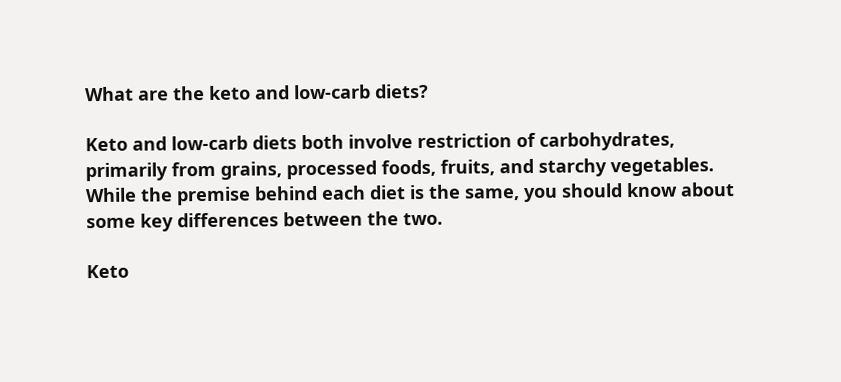What are the keto and low-carb diets?

Keto and low-carb diets both involve restriction of carbohydrates, primarily from grains, processed foods, fruits, and starchy vegetables. While the premise behind each diet is the same, you should know about some key differences between the two.

Keto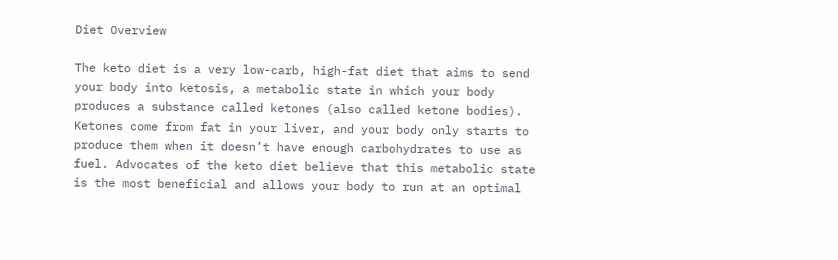Diet Overview

The keto diet is a very low-carb, high-fat diet that aims to send your body into ketosis, a metabolic state in which your body produces a substance called ketones (also called ketone bodies). Ketones come from fat in your liver, and your body only starts to produce them when it doesn’t have enough carbohydrates to use as fuel. Advocates of the keto diet believe that this metabolic state is the most beneficial and allows your body to run at an optimal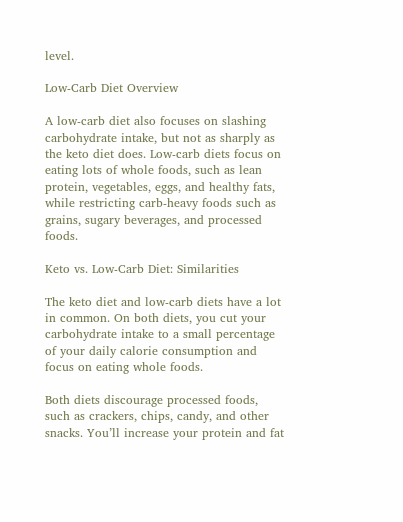level.

Low-Carb Diet Overview

A low-carb diet also focuses on slashing carbohydrate intake, but not as sharply as the keto diet does. Low-carb diets focus on eating lots of whole foods, such as lean protein, vegetables, eggs, and healthy fats, while restricting carb-heavy foods such as grains, sugary beverages, and processed foods.

Keto vs. Low-Carb Diet: Similarities

The keto diet and low-carb diets have a lot in common. On both diets, you cut your carbohydrate intake to a small percentage of your daily calorie consumption and focus on eating whole foods.

Both diets discourage processed foods, such as crackers, chips, candy, and other snacks. You’ll increase your protein and fat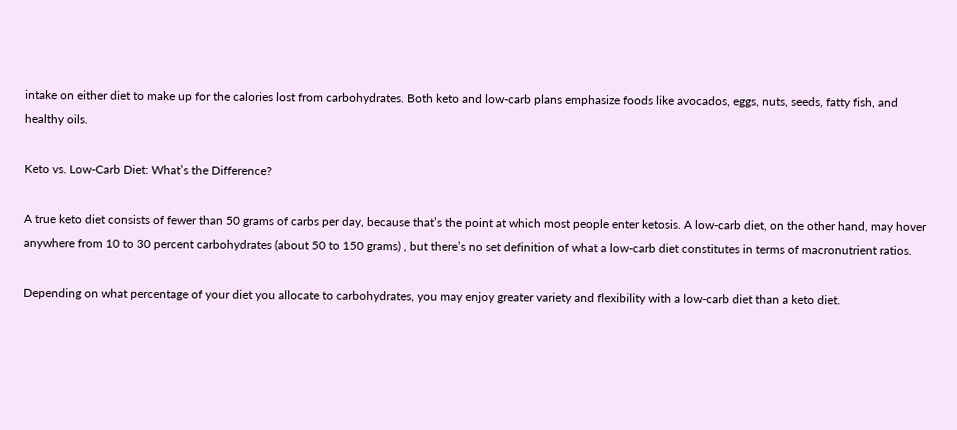intake on either diet to make up for the calories lost from carbohydrates. Both keto and low-carb plans emphasize foods like avocados, eggs, nuts, seeds, fatty fish, and healthy oils.

Keto vs. Low-Carb Diet: What’s the Difference?

A true keto diet consists of fewer than 50 grams of carbs per day, because that’s the point at which most people enter ketosis. A low-carb diet, on the other hand, may hover anywhere from 10 to 30 percent carbohydrates (about 50 to 150 grams) , but there’s no set definition of what a low-carb diet constitutes in terms of macronutrient ratios.

Depending on what percentage of your diet you allocate to carbohydrates, you may enjoy greater variety and flexibility with a low-carb diet than a keto diet.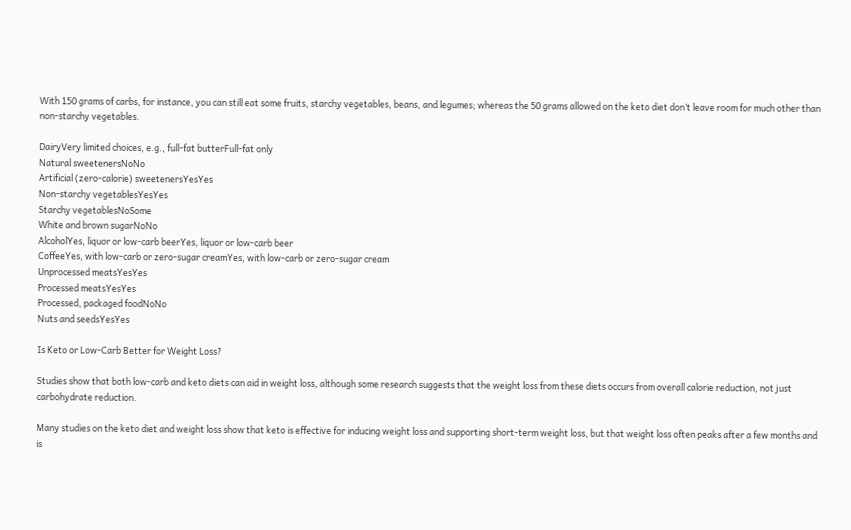With 150 grams of carbs, for instance, you can still eat some fruits, starchy vegetables, beans, and legumes; whereas the 50 grams allowed on the keto diet don’t leave room for much other than non-starchy vegetables.

DairyVery limited choices, e.g., full-fat butterFull-fat only
Natural sweetenersNoNo
Artificial (zero-calorie) sweetenersYesYes
Non-starchy vegetablesYesYes
Starchy vegetablesNoSome
White and brown sugarNoNo
AlcoholYes, liquor or low-carb beerYes, liquor or low-carb beer
CoffeeYes, with low-carb or zero-sugar creamYes, with low-carb or zero-sugar cream
Unprocessed meatsYesYes
Processed meatsYesYes
Processed, packaged foodNoNo
Nuts and seedsYesYes

Is Keto or Low-Carb Better for Weight Loss?

Studies show that both low-carb and keto diets can aid in weight loss, although some research suggests that the weight loss from these diets occurs from overall calorie reduction, not just carbohydrate reduction.

Many studies on the keto diet and weight loss show that keto is effective for inducing weight loss and supporting short-term weight loss, but that weight loss often peaks after a few months and is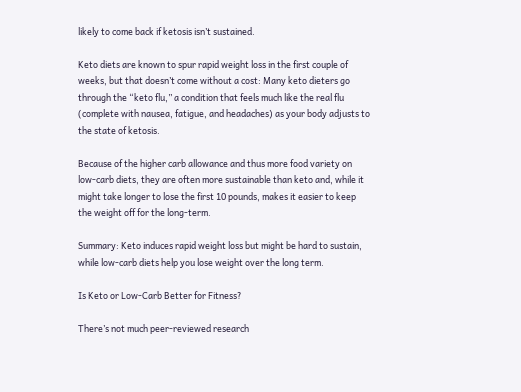likely to come back if ketosis isn’t sustained.

Keto diets are known to spur rapid weight loss in the first couple of weeks, but that doesn’t come without a cost: Many keto dieters go through the “keto flu,” a condition that feels much like the real flu (complete with nausea, fatigue, and headaches) as your body adjusts to the state of ketosis.

Because of the higher carb allowance and thus more food variety on low-carb diets, they are often more sustainable than keto and, while it might take longer to lose the first 10 pounds, makes it easier to keep the weight off for the long-term.

Summary: Keto induces rapid weight loss but might be hard to sustain, while low-carb diets help you lose weight over the long term.

Is Keto or Low-Carb Better for Fitness?

There’s not much peer-reviewed research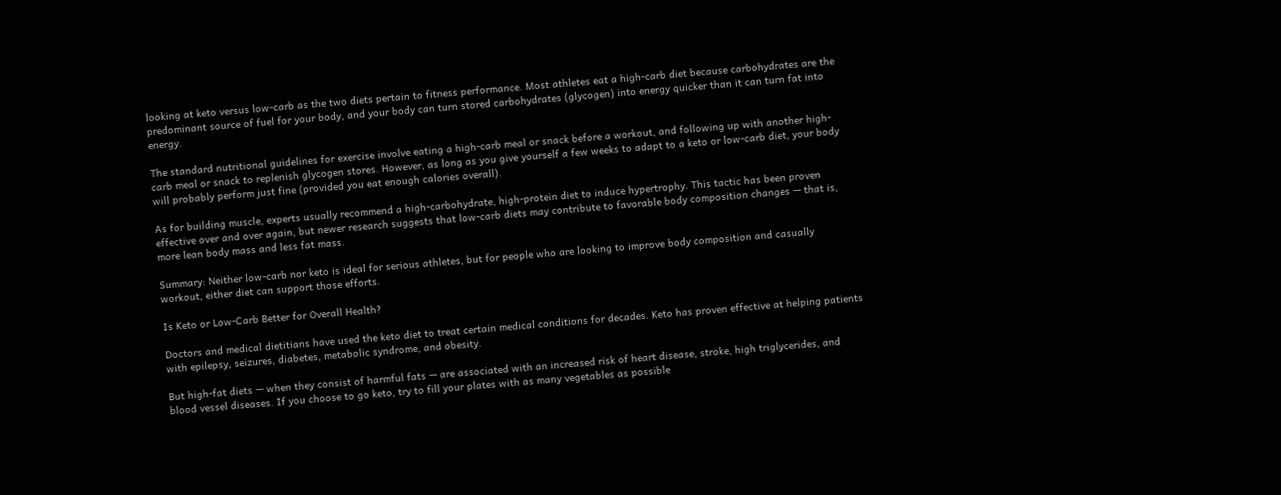looking at keto versus low-carb as the two diets pertain to fitness performance. Most athletes eat a high-carb diet because carbohydrates are the predominant source of fuel for your body, and your body can turn stored carbohydrates (glycogen) into energy quicker than it can turn fat into energy.

The standard nutritional guidelines for exercise involve eating a high-carb meal or snack before a workout, and following up with another high-carb meal or snack to replenish glycogen stores. However, as long as you give yourself a few weeks to adapt to a keto or low-carb diet, your body will probably perform just fine (provided you eat enough calories overall).

As for building muscle, experts usually recommend a high-carbohydrate, high-protein diet to induce hypertrophy. This tactic has been proven effective over and over again, but newer research suggests that low-carb diets may contribute to favorable body composition changes — that is, more lean body mass and less fat mass.

Summary: Neither low-carb nor keto is ideal for serious athletes, but for people who are looking to improve body composition and casually workout, either diet can support those efforts.

Is Keto or Low-Carb Better for Overall Health?

Doctors and medical dietitians have used the keto diet to treat certain medical conditions for decades. Keto has proven effective at helping patients with epilepsy, seizures, diabetes, metabolic syndrome, and obesity.

But high-fat diets — when they consist of harmful fats — are associated with an increased risk of heart disease, stroke, high triglycerides, and blood vessel diseases. If you choose to go keto, try to fill your plates with as many vegetables as possible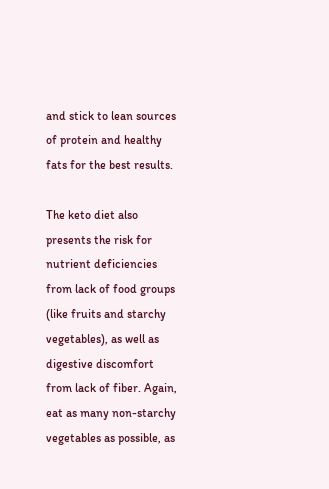and stick to lean sources of protein and healthy fats for the best results.

The keto diet also presents the risk for nutrient deficiencies from lack of food groups (like fruits and starchy vegetables), as well as digestive discomfort from lack of fiber. Again, eat as many non-starchy vegetables as possible, as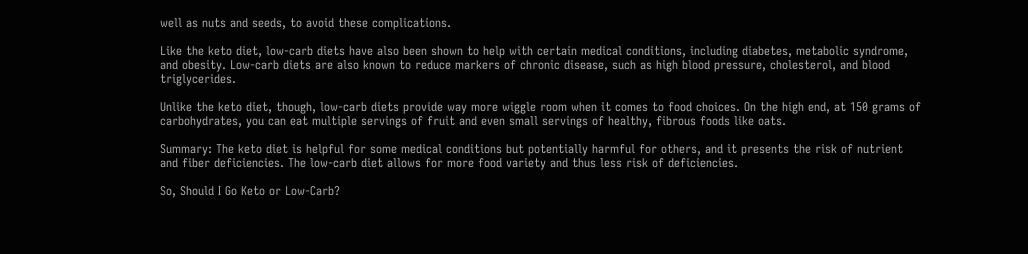well as nuts and seeds, to avoid these complications.

Like the keto diet, low-carb diets have also been shown to help with certain medical conditions, including diabetes, metabolic syndrome, and obesity. Low-carb diets are also known to reduce markers of chronic disease, such as high blood pressure, cholesterol, and blood triglycerides.

Unlike the keto diet, though, low-carb diets provide way more wiggle room when it comes to food choices. On the high end, at 150 grams of carbohydrates, you can eat multiple servings of fruit and even small servings of healthy, fibrous foods like oats.

Summary: The keto diet is helpful for some medical conditions but potentially harmful for others, and it presents the risk of nutrient and fiber deficiencies. The low-carb diet allows for more food variety and thus less risk of deficiencies.

So, Should I Go Keto or Low-Carb?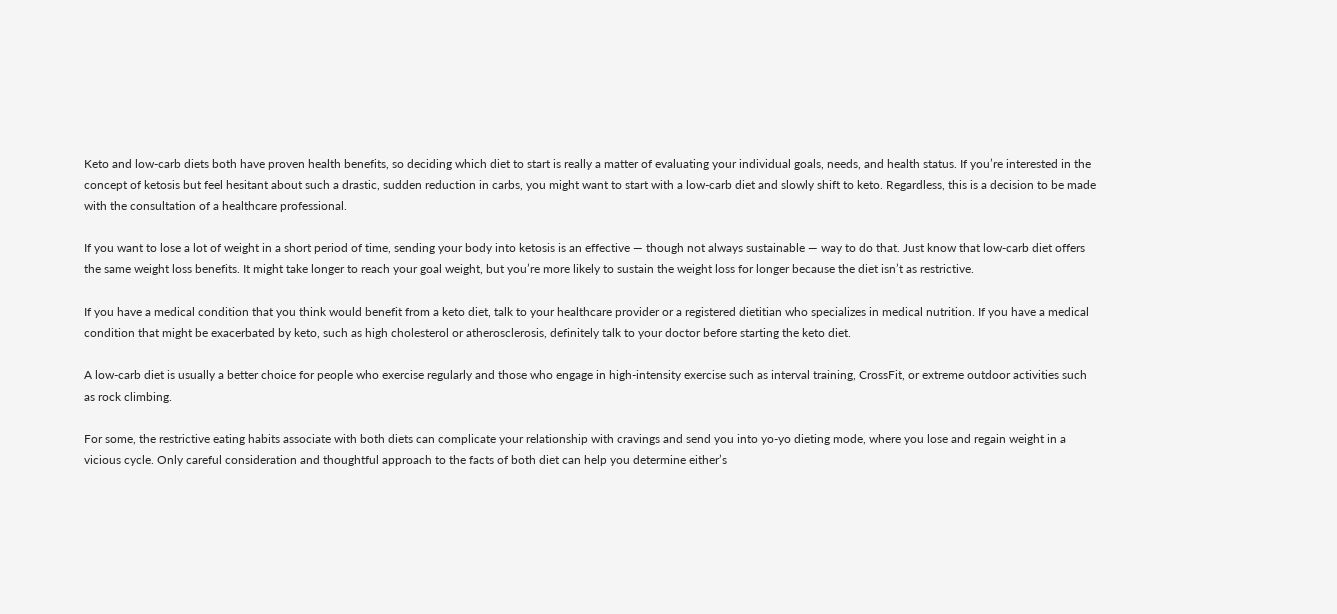Keto and low-carb diets both have proven health benefits, so deciding which diet to start is really a matter of evaluating your individual goals, needs, and health status. If you’re interested in the concept of ketosis but feel hesitant about such a drastic, sudden reduction in carbs, you might want to start with a low-carb diet and slowly shift to keto. Regardless, this is a decision to be made with the consultation of a healthcare professional.

If you want to lose a lot of weight in a short period of time, sending your body into ketosis is an effective — though not always sustainable — way to do that. Just know that low-carb diet offers the same weight loss benefits. It might take longer to reach your goal weight, but you’re more likely to sustain the weight loss for longer because the diet isn’t as restrictive.

If you have a medical condition that you think would benefit from a keto diet, talk to your healthcare provider or a registered dietitian who specializes in medical nutrition. If you have a medical condition that might be exacerbated by keto, such as high cholesterol or atherosclerosis, definitely talk to your doctor before starting the keto diet.

A low-carb diet is usually a better choice for people who exercise regularly and those who engage in high-intensity exercise such as interval training, CrossFit, or extreme outdoor activities such as rock climbing.

For some, the restrictive eating habits associate with both diets can complicate your relationship with cravings and send you into yo-yo dieting mode, where you lose and regain weight in a vicious cycle. Only careful consideration and thoughtful approach to the facts of both diet can help you determine either’s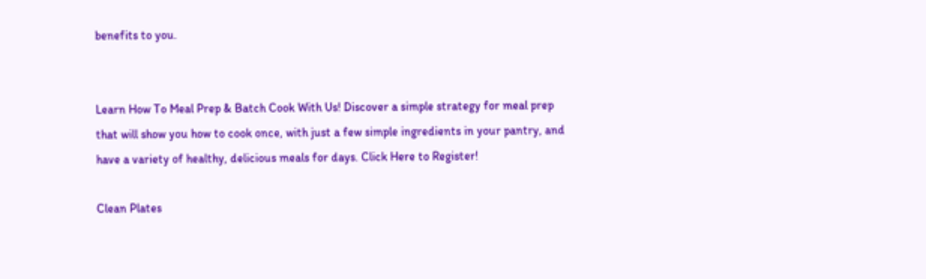benefits to you.


Learn How To Meal Prep & Batch Cook With Us! Discover a simple strategy for meal prep that will show you how to cook once, with just a few simple ingredients in your pantry, and have a variety of healthy, delicious meals for days. Click Here to Register!

Clean Plates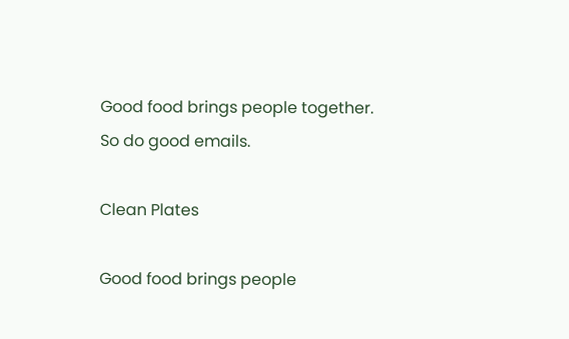Good food brings people together.
So do good emails.

Clean Plates

Good food brings people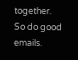together.
So do good emails.